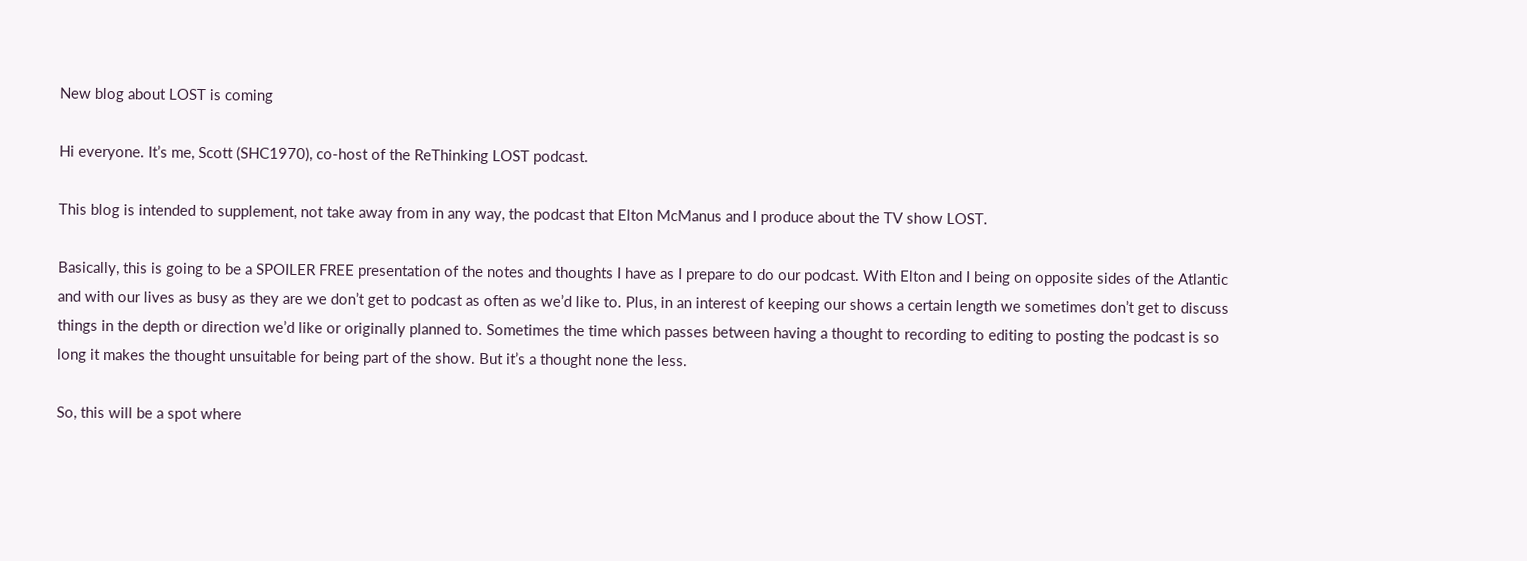New blog about LOST is coming

Hi everyone. It’s me, Scott (SHC1970), co-host of the ReThinking LOST podcast.

This blog is intended to supplement, not take away from in any way, the podcast that Elton McManus and I produce about the TV show LOST.

Basically, this is going to be a SPOILER FREE presentation of the notes and thoughts I have as I prepare to do our podcast. With Elton and I being on opposite sides of the Atlantic and with our lives as busy as they are we don’t get to podcast as often as we’d like to. Plus, in an interest of keeping our shows a certain length we sometimes don’t get to discuss things in the depth or direction we’d like or originally planned to. Sometimes the time which passes between having a thought to recording to editing to posting the podcast is so long it makes the thought unsuitable for being part of the show. But it’s a thought none the less.

So, this will be a spot where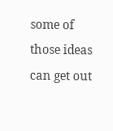some of those ideas can get out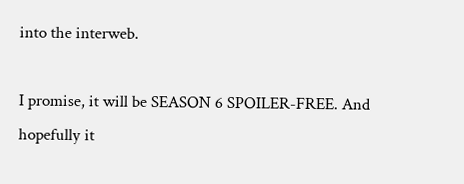into the interweb.

I promise, it will be SEASON 6 SPOILER-FREE. And hopefully it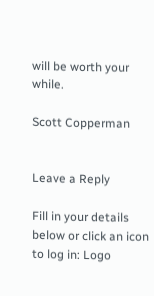will be worth your while.

Scott Copperman


Leave a Reply

Fill in your details below or click an icon to log in: Logo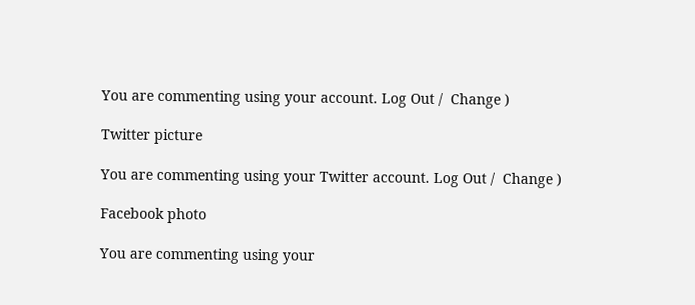You are commenting using your account. Log Out /  Change )

Twitter picture

You are commenting using your Twitter account. Log Out /  Change )

Facebook photo

You are commenting using your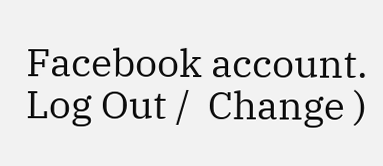Facebook account. Log Out /  Change )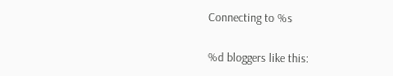Connecting to %s

%d bloggers like this: